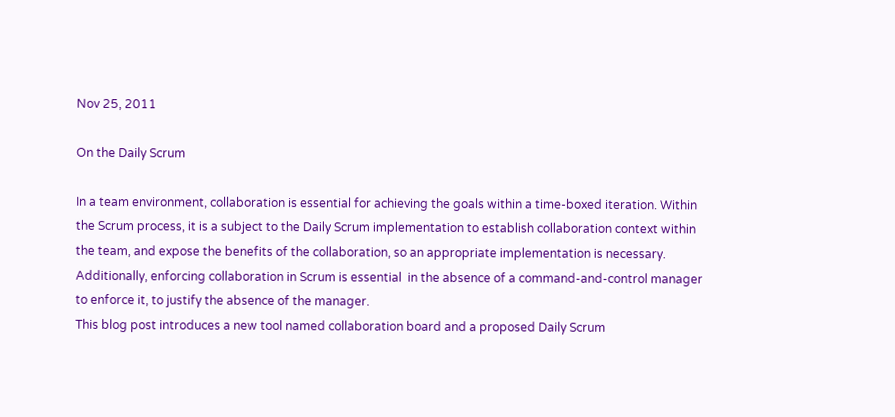Nov 25, 2011

On the Daily Scrum

In a team environment, collaboration is essential for achieving the goals within a time-boxed iteration. Within the Scrum process, it is a subject to the Daily Scrum implementation to establish collaboration context within the team, and expose the benefits of the collaboration, so an appropriate implementation is necessary. Additionally, enforcing collaboration in Scrum is essential  in the absence of a command-and-control manager to enforce it, to justify the absence of the manager.
This blog post introduces a new tool named collaboration board and a proposed Daily Scrum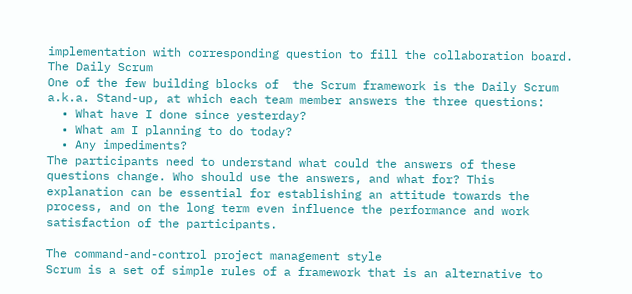implementation with corresponding question to fill the collaboration board.
The Daily Scrum
One of the few building blocks of  the Scrum framework is the Daily Scrum a.k.a. Stand-up, at which each team member answers the three questions:
  • What have I done since yesterday?
  • What am I planning to do today?
  • Any impediments?
The participants need to understand what could the answers of these questions change. Who should use the answers, and what for? This explanation can be essential for establishing an attitude towards the process, and on the long term even influence the performance and work satisfaction of the participants.

The command-and-control project management style
Scrum is a set of simple rules of a framework that is an alternative to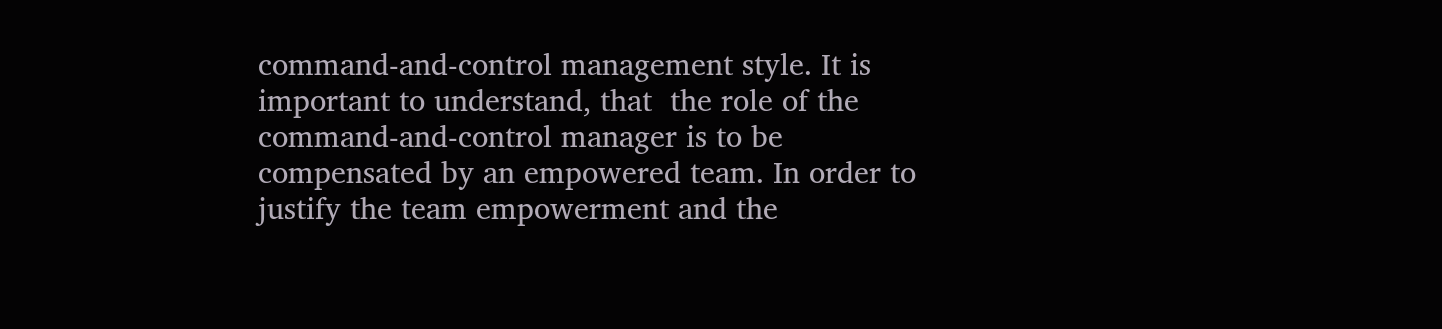command-and-control management style. It is important to understand, that  the role of the command-and-control manager is to be compensated by an empowered team. In order to justify the team empowerment and the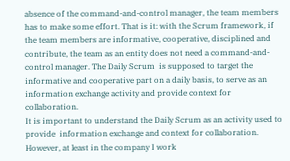absence of the command-and-control manager, the team members has to make some effort. That is it: with the Scrum framework, if the team members are informative, cooperative, disciplined and contribute, the team as an entity does not need a command-and-control manager. The Daily Scrum  is supposed to target the informative and cooperative part on a daily basis, to serve as an information exchange activity and provide context for collaboration.
It is important to understand the Daily Scrum as an activity used to provide  information exchange and context for collaboration. However, at least in the company I work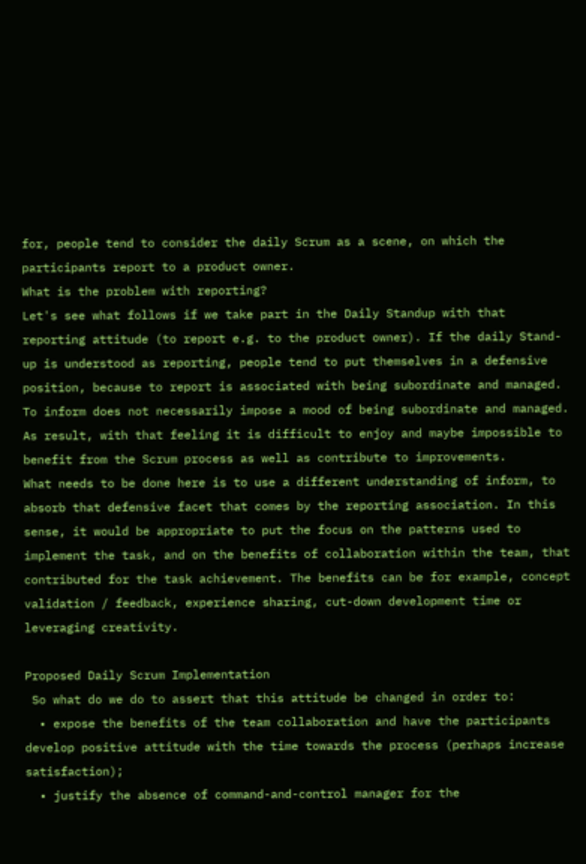for, people tend to consider the daily Scrum as a scene, on which the participants report to a product owner.
What is the problem with reporting?
Let's see what follows if we take part in the Daily Standup with that reporting attitude (to report e.g. to the product owner). If the daily Stand-up is understood as reporting, people tend to put themselves in a defensive position, because to report is associated with being subordinate and managed. To inform does not necessarily impose a mood of being subordinate and managed. As result, with that feeling it is difficult to enjoy and maybe impossible to benefit from the Scrum process as well as contribute to improvements.
What needs to be done here is to use a different understanding of inform, to absorb that defensive facet that comes by the reporting association. In this sense, it would be appropriate to put the focus on the patterns used to implement the task, and on the benefits of collaboration within the team, that contributed for the task achievement. The benefits can be for example, concept validation / feedback, experience sharing, cut-down development time or leveraging creativity.

Proposed Daily Scrum Implementation
 So what do we do to assert that this attitude be changed in order to:
  • expose the benefits of the team collaboration and have the participants develop positive attitude with the time towards the process (perhaps increase satisfaction);
  • justify the absence of command-and-control manager for the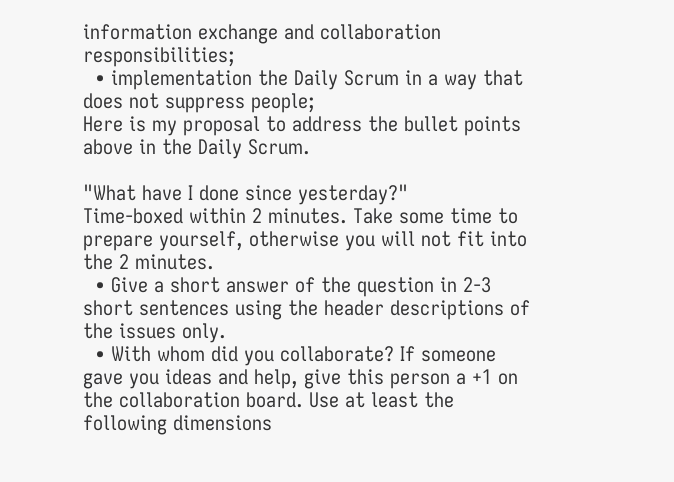information exchange and collaboration responsibilities;
  • implementation the Daily Scrum in a way that does not suppress people;
Here is my proposal to address the bullet points above in the Daily Scrum.

"What have I done since yesterday?"
Time-boxed within 2 minutes. Take some time to prepare yourself, otherwise you will not fit into the 2 minutes.
  • Give a short answer of the question in 2-3 short sentences using the header descriptions of the issues only.
  • With whom did you collaborate? If someone gave you ideas and help, give this person a +1 on the collaboration board. Use at least the following dimensions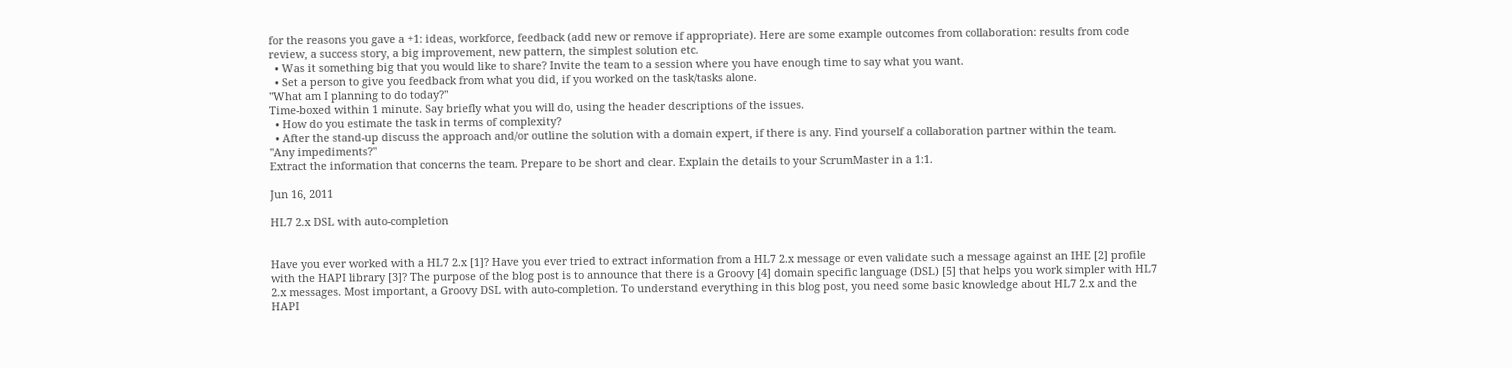for the reasons you gave a +1: ideas, workforce, feedback (add new or remove if appropriate). Here are some example outcomes from collaboration: results from code review, a success story, a big improvement, new pattern, the simplest solution etc.
  • Was it something big that you would like to share? Invite the team to a session where you have enough time to say what you want.
  • Set a person to give you feedback from what you did, if you worked on the task/tasks alone.
"What am I planning to do today?"
Time-boxed within 1 minute. Say briefly what you will do, using the header descriptions of the issues.
  • How do you estimate the task in terms of complexity?
  • After the stand-up discuss the approach and/or outline the solution with a domain expert, if there is any. Find yourself a collaboration partner within the team.
"Any impediments?"
Extract the information that concerns the team. Prepare to be short and clear. Explain the details to your ScrumMaster in a 1:1.

Jun 16, 2011

HL7 2.x DSL with auto-completion


Have you ever worked with a HL7 2.x [1]? Have you ever tried to extract information from a HL7 2.x message or even validate such a message against an IHE [2] profile with the HAPI library [3]? The purpose of the blog post is to announce that there is a Groovy [4] domain specific language (DSL) [5] that helps you work simpler with HL7 2.x messages. Most important, a Groovy DSL with auto-completion. To understand everything in this blog post, you need some basic knowledge about HL7 2.x and the HAPI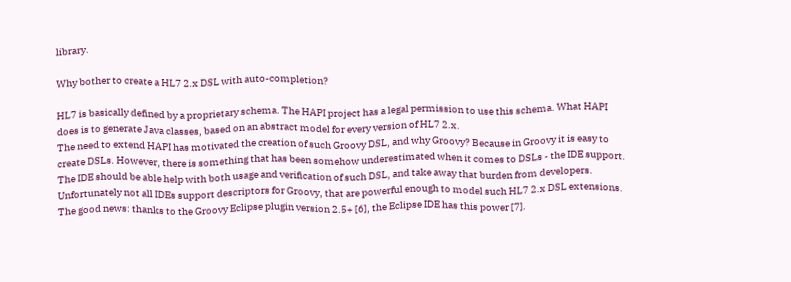library.

Why bother to create a HL7 2.x DSL with auto-completion?

HL7 is basically defined by a proprietary schema. The HAPI project has a legal permission to use this schema. What HAPI does is to generate Java classes, based on an abstract model for every version of HL7 2.x.
The need to extend HAPI has motivated the creation of such Groovy DSL, and why Groovy? Because in Groovy it is easy to create DSLs. However, there is something that has been somehow underestimated when it comes to DSLs - the IDE support. The IDE should be able help with both usage and verification of such DSL, and take away that burden from developers. Unfortunately not all IDEs support descriptors for Groovy, that are powerful enough to model such HL7 2.x DSL extensions. The good news: thanks to the Groovy Eclipse plugin version 2.5+ [6], the Eclipse IDE has this power [7].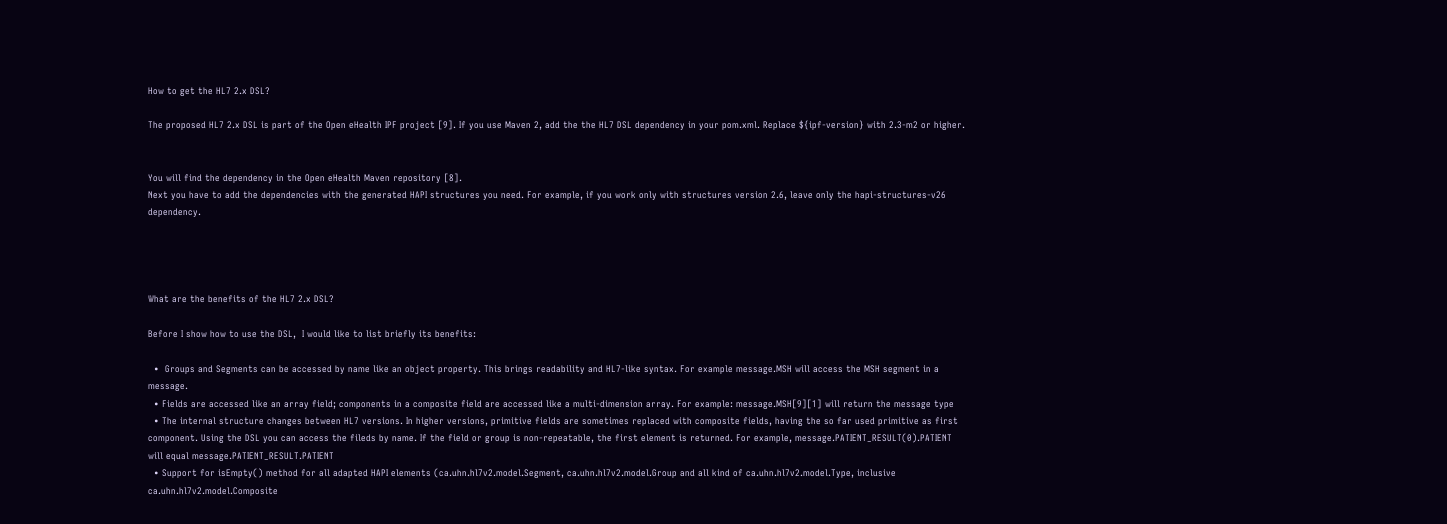How to get the HL7 2.x DSL?

The proposed HL7 2.x DSL is part of the Open eHealth IPF project [9]. If you use Maven 2, add the the HL7 DSL dependency in your pom.xml. Replace ${ipf-version} with 2.3-m2 or higher.


You will find the dependency in the Open eHealth Maven repository [8].
Next you have to add the dependencies with the generated HAPI structures you need. For example, if you work only with structures version 2.6, leave only the hapi-structures-v26 dependency.




What are the benefits of the HL7 2.x DSL?

Before I show how to use the DSL,  I would like to list briefly its benefits:

  •  Groups and Segments can be accessed by name like an object property. This brings readability and HL7-like syntax. For example message.MSH will access the MSH segment in a message.
  • Fields are accessed like an array field; components in a composite field are accessed like a multi-dimension array. For example: message.MSH[9][1] will return the message type
  • The internal structure changes between HL7 versions. In higher versions, primitive fields are sometimes replaced with composite fields, having the so far used primitive as first component. Using the DSL you can access the fileds by name. If the field or group is non-repeatable, the first element is returned. For example, message.PATIENT_RESULT(0).PATIENT will equal message.PATIENT_RESULT.PATIENT
  • Support for isEmpty() method for all adapted HAPI elements (ca.uhn.hl7v2.model.Segment, ca.uhn.hl7v2.model.Group and all kind of ca.uhn.hl7v2.model.Type, inclusive ca.uhn.hl7v2.model.Composite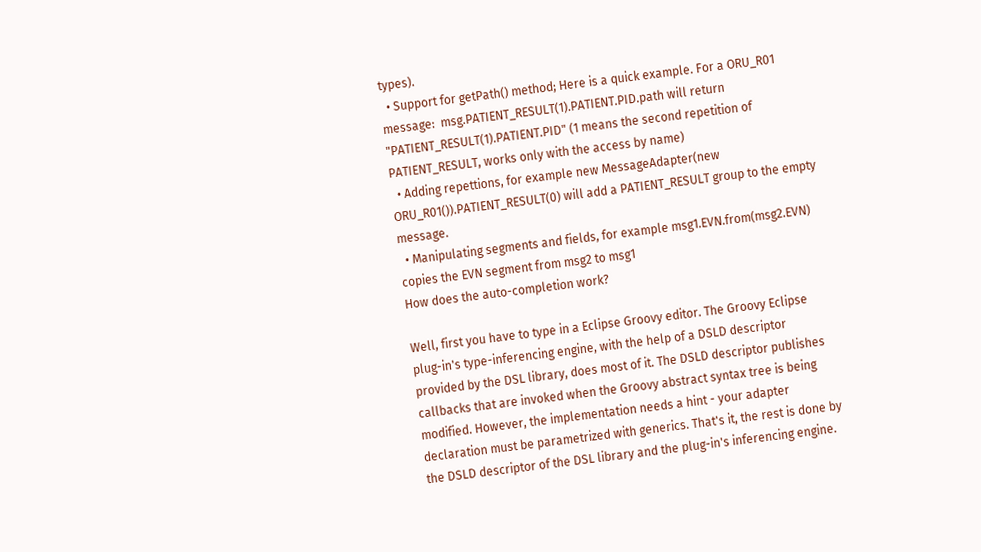types).
  • Support for getPath() method; Here is a quick example. For a ORU_R01 message:  msg.PATIENT_RESULT(1).PATIENT.PID.path will return "PATIENT_RESULT(1).PATIENT.PID" (1 means the second repetition of PATIENT_RESULT, works only with the access by name)
  • Adding repettions, for example new MessageAdapter(new ORU_R01()).PATIENT_RESULT(0) will add a PATIENT_RESULT group to the empty message.
  • Manipulating segments and fields, for example msg1.EVN.from(msg2.EVN) copies the EVN segment from msg2 to msg1
How does the auto-completion work?

Well, first you have to type in a Eclipse Groovy editor. The Groovy Eclipse plug-in's type-inferencing engine, with the help of a DSLD descriptor provided by the DSL library, does most of it. The DSLD descriptor publishes callbacks that are invoked when the Groovy abstract syntax tree is being modified. However, the implementation needs a hint - your adapter declaration must be parametrized with generics. That's it, the rest is done by the DSLD descriptor of the DSL library and the plug-in's inferencing engine.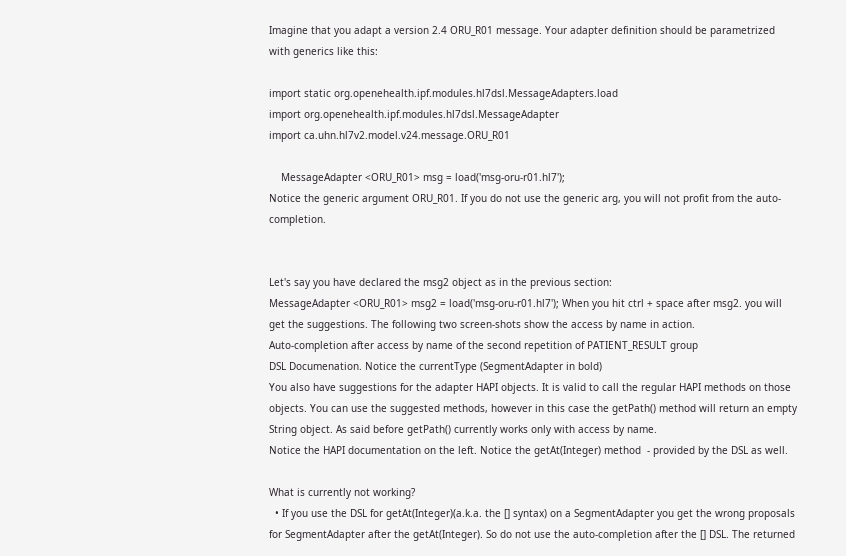Imagine that you adapt a version 2.4 ORU_R01 message. Your adapter definition should be parametrized with generics like this:

import static org.openehealth.ipf.modules.hl7dsl.MessageAdapters.load
import org.openehealth.ipf.modules.hl7dsl.MessageAdapter
import ca.uhn.hl7v2.model.v24.message.ORU_R01

    MessageAdapter <ORU_R01> msg = load('msg-oru-r01.hl7');
Notice the generic argument ORU_R01. If you do not use the generic arg, you will not profit from the auto-completion.


Let's say you have declared the msg2 object as in the previous section:
MessageAdapter <ORU_R01> msg2 = load('msg-oru-r01.hl7'); When you hit ctrl + space after msg2. you will get the suggestions. The following two screen-shots show the access by name in action.
Auto-completion after access by name of the second repetition of PATIENT_RESULT group
DSL Documenation. Notice the currentType (SegmentAdapter in bold)
You also have suggestions for the adapter HAPI objects. It is valid to call the regular HAPI methods on those objects. You can use the suggested methods, however in this case the getPath() method will return an empty String object. As said before getPath() currently works only with access by name.
Notice the HAPI documentation on the left. Notice the getAt(Integer) method  - provided by the DSL as well.

What is currently not working?
  • If you use the DSL for getAt(Integer)(a.k.a. the [] syntax) on a SegmentAdapter you get the wrong proposals for SegmentAdapter after the getAt(Integer). So do not use the auto-completion after the [] DSL. The returned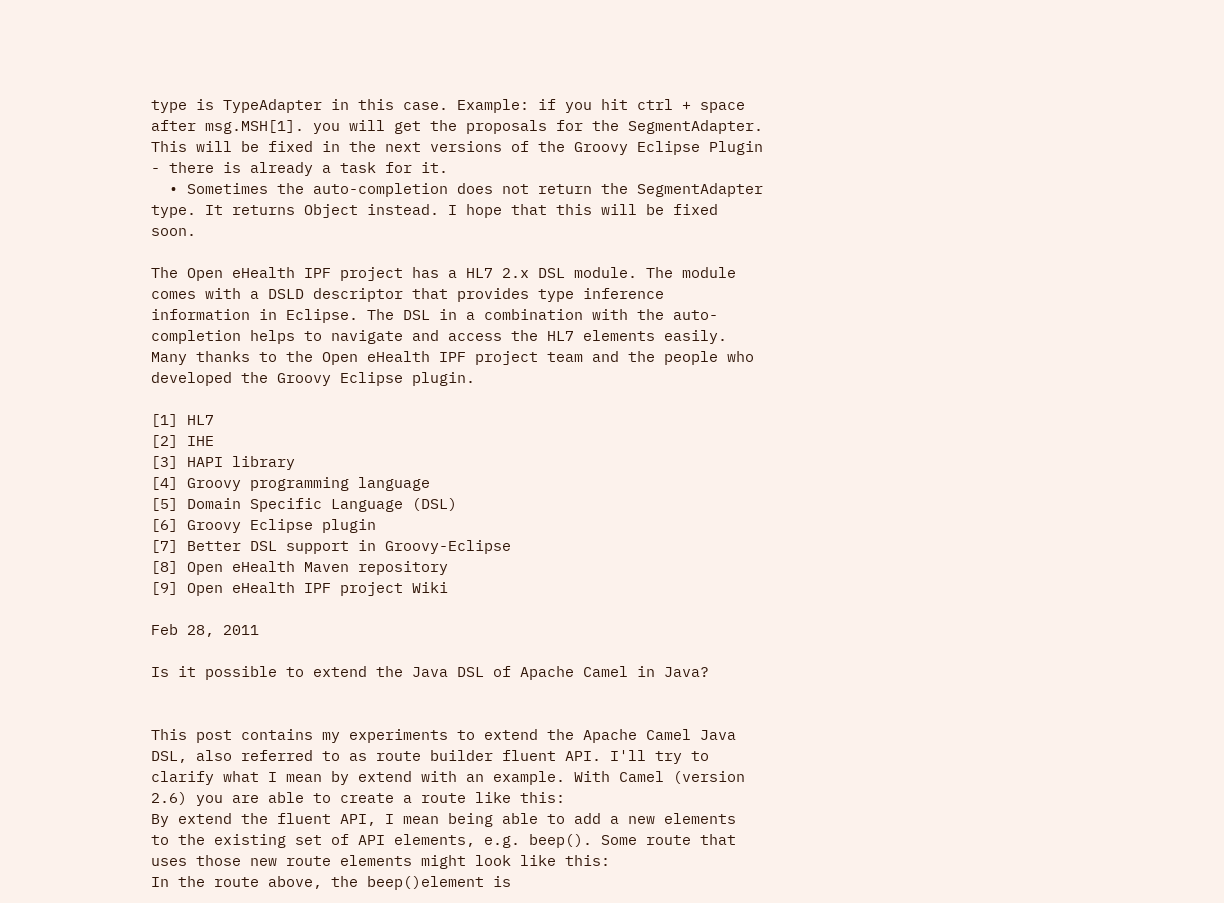type is TypeAdapter in this case. Example: if you hit ctrl + space after msg.MSH[1]. you will get the proposals for the SegmentAdapter. This will be fixed in the next versions of the Groovy Eclipse Plugin - there is already a task for it.
  • Sometimes the auto-completion does not return the SegmentAdapter type. It returns Object instead. I hope that this will be fixed soon.

The Open eHealth IPF project has a HL7 2.x DSL module. The module comes with a DSLD descriptor that provides type inference information in Eclipse. The DSL in a combination with the auto-completion helps to navigate and access the HL7 elements easily. Many thanks to the Open eHealth IPF project team and the people who developed the Groovy Eclipse plugin.

[1] HL7
[2] IHE
[3] HAPI library
[4] Groovy programming language
[5] Domain Specific Language (DSL)
[6] Groovy Eclipse plugin
[7] Better DSL support in Groovy-Eclipse
[8] Open eHealth Maven repository
[9] Open eHealth IPF project Wiki

Feb 28, 2011

Is it possible to extend the Java DSL of Apache Camel in Java?


This post contains my experiments to extend the Apache Camel Java DSL, also referred to as route builder fluent API. I'll try to clarify what I mean by extend with an example. With Camel (version 2.6) you are able to create a route like this:
By extend the fluent API, I mean being able to add a new elements  to the existing set of API elements, e.g. beep(). Some route that uses those new route elements might look like this:
In the route above, the beep()element is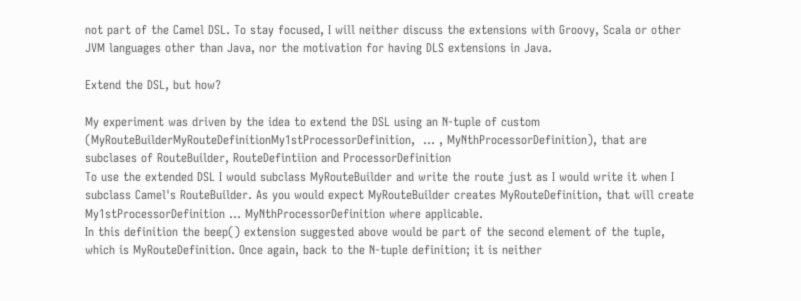not part of the Camel DSL. To stay focused, I will neither discuss the extensions with Groovy, Scala or other JVM languages other than Java, nor the motivation for having DLS extensions in Java.

Extend the DSL, but how?

My experiment was driven by the idea to extend the DSL using an N-tuple of custom (MyRouteBuilderMyRouteDefinitionMy1stProcessorDefinition,  ... , MyNthProcessorDefinition), that are subclases of RouteBuilder, RouteDefintiion and ProcessorDefinition
To use the extended DSL I would subclass MyRouteBuilder and write the route just as I would write it when I subclass Camel's RouteBuilder. As you would expect MyRouteBuilder creates MyRouteDefinition, that will create My1stProcessorDefinition ... MyNthProcessorDefinition where applicable.
In this definition the beep() extension suggested above would be part of the second element of the tuple, which is MyRouteDefinition. Once again, back to the N-tuple definition; it is neither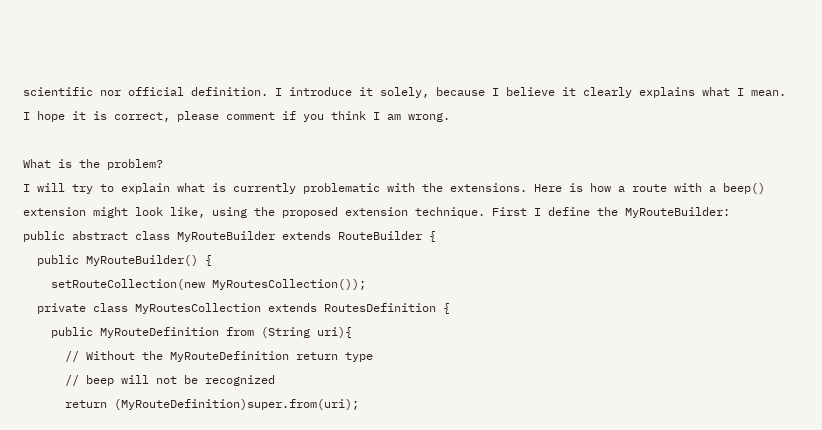scientific nor official definition. I introduce it solely, because I believe it clearly explains what I mean. I hope it is correct, please comment if you think I am wrong.

What is the problem?
I will try to explain what is currently problematic with the extensions. Here is how a route with a beep() extension might look like, using the proposed extension technique. First I define the MyRouteBuilder:
public abstract class MyRouteBuilder extends RouteBuilder {
  public MyRouteBuilder() {
    setRouteCollection(new MyRoutesCollection());
  private class MyRoutesCollection extends RoutesDefinition {
    public MyRouteDefinition from (String uri){
      // Without the MyRouteDefinition return type
      // beep will not be recognized
      return (MyRouteDefinition)super.from(uri);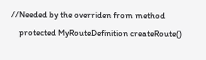//Needed by the overriden from method
    protected MyRouteDefinition createRoute()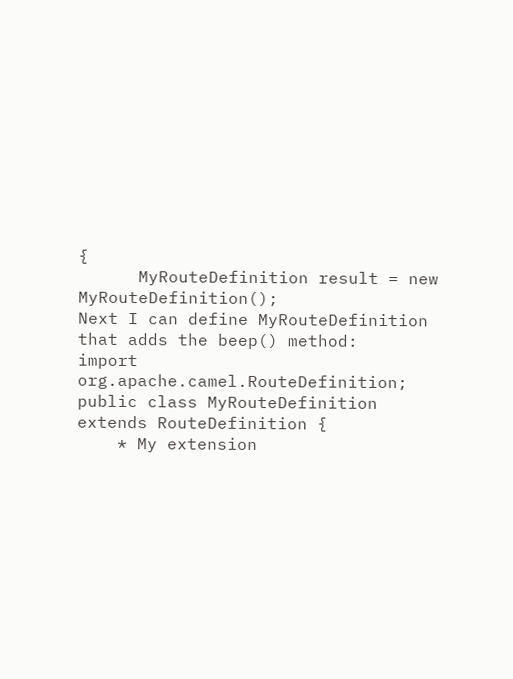{
      MyRouteDefinition result = new MyRouteDefinition();
Next I can define MyRouteDefinition that adds the beep() method:
import org.apache.camel.RouteDefinition;
public class MyRouteDefinition extends RouteDefinition {
    * My extension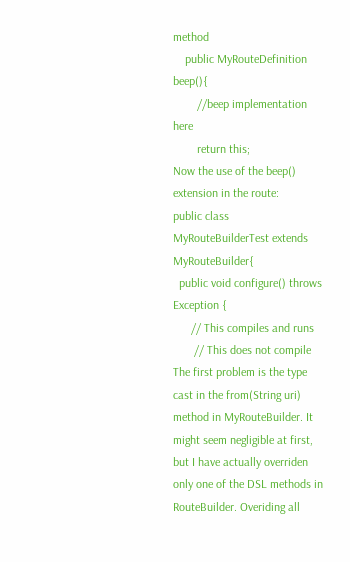method
    public MyRouteDefinition beep(){
        //beep implementation here
        return this;
Now the use of the beep() extension in the route:
public class MyRouteBuilderTest extends MyRouteBuilder{
  public void configure() throws Exception {
      // This compiles and runs
       // This does not compile
The first problem is the type cast in the from(String uri) method in MyRouteBuilder. It might seem negligible at first, but I have actually overriden only one of the DSL methods in RouteBuilder. Overiding all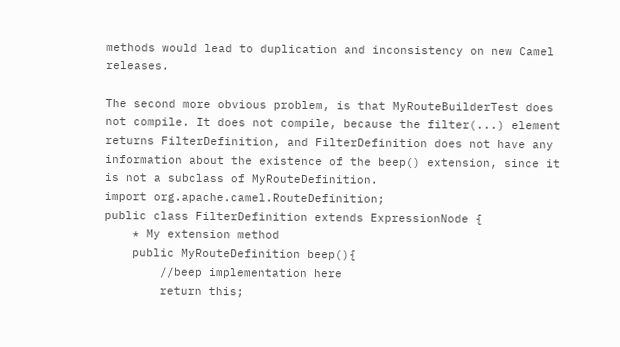methods would lead to duplication and inconsistency on new Camel releases.

The second more obvious problem, is that MyRouteBuilderTest does not compile. It does not compile, because the filter(...) element returns FilterDefinition, and FilterDefinition does not have any information about the existence of the beep() extension, since it is not a subclass of MyRouteDefinition.
import org.apache.camel.RouteDefinition;
public class FilterDefinition extends ExpressionNode {
    * My extension method
    public MyRouteDefinition beep(){
        //beep implementation here
        return this;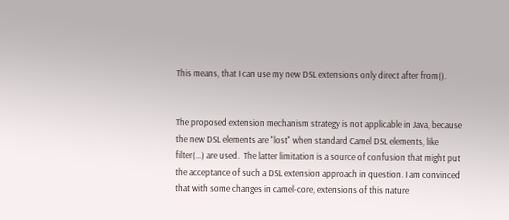This means, that I can use my new DSL extensions only direct after from().


The proposed extension mechanism strategy is not applicable in Java, because the new DSL elements are "lost" when standard Camel DSL elements, like filter(...) are used.  The latter limitation is a source of confusion that might put the acceptance of such a DSL extension approach in question. I am convinced that with some changes in camel-core, extensions of this nature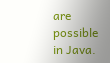are possible in Java.